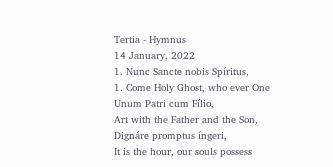Tertia - Hymnus
14 January, 2022
1. Nunc Sancte nobis Spíritus,
1. Come Holy Ghost, who ever One
Unum Patri cum Fílio,
Art with the Father and the Son,
Dignáre promptus íngeri,
It is the hour, our souls possess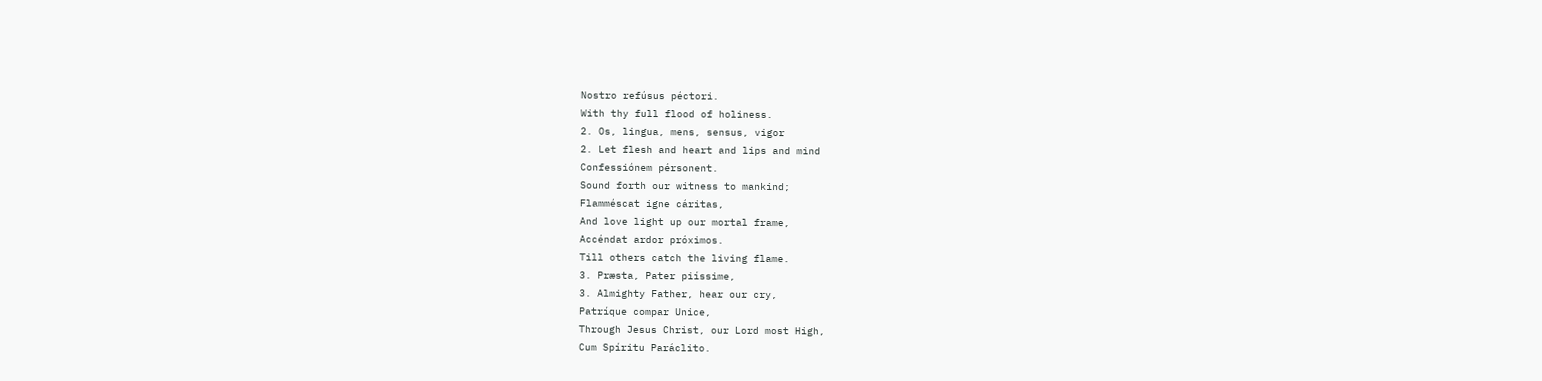Nostro refúsus péctori.
With thy full flood of holiness.
2. Os, lingua, mens, sensus, vigor
2. Let flesh and heart and lips and mind
Confessiónem pérsonent.
Sound forth our witness to mankind;
Flamméscat igne cáritas,
And love light up our mortal frame,
Accéndat ardor próximos.
Till others catch the living flame.
3. Præsta, Pater piíssime,
3. Almighty Father, hear our cry,
Patríque compar Unice,
Through Jesus Christ, our Lord most High,
Cum Spíritu Paráclito.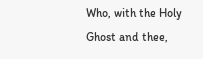Who, with the Holy Ghost and thee,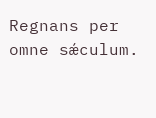Regnans per omne sǽculum.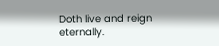Doth live and reign eternally.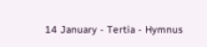14 January - Tertia - Hymnus